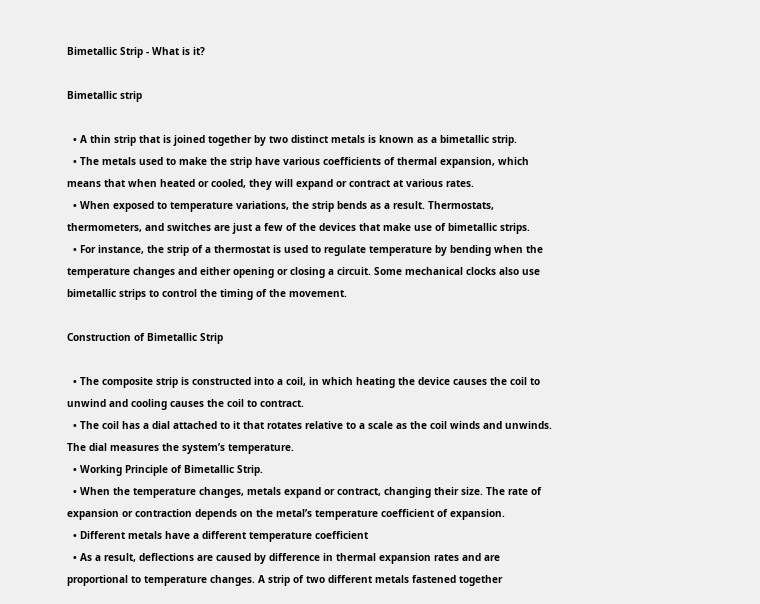Bimetallic Strip - What is it?

Bimetallic strip

  • A thin strip that is joined together by two distinct metals is known as a bimetallic strip.
  • The metals used to make the strip have various coefficients of thermal expansion, which means that when heated or cooled, they will expand or contract at various rates.
  • When exposed to temperature variations, the strip bends as a result. Thermostats, thermometers, and switches are just a few of the devices that make use of bimetallic strips.
  • For instance, the strip of a thermostat is used to regulate temperature by bending when the temperature changes and either opening or closing a circuit. Some mechanical clocks also use bimetallic strips to control the timing of the movement.

Construction of Bimetallic Strip

  • The composite strip is constructed into a coil, in which heating the device causes the coil to unwind and cooling causes the coil to contract.
  • The coil has a dial attached to it that rotates relative to a scale as the coil winds and unwinds. The dial measures the system’s temperature.
  • Working Principle of Bimetallic Strip.
  • When the temperature changes, metals expand or contract, changing their size. The rate of expansion or contraction depends on the metal’s temperature coefficient of expansion.
  • Different metals have a different temperature coefficient
  • As a result, deflections are caused by difference in thermal expansion rates and are proportional to temperature changes. A strip of two different metals fastened together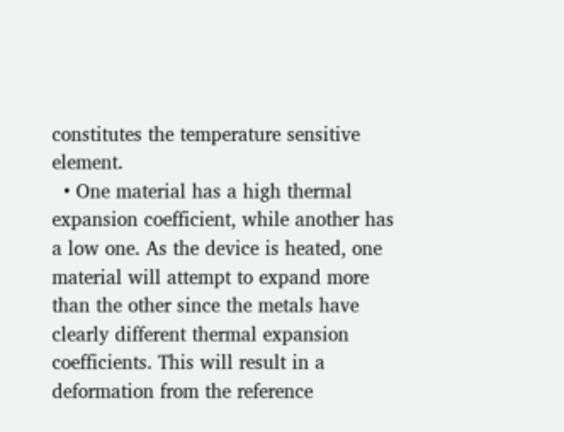constitutes the temperature sensitive element.
  • One material has a high thermal expansion coefficient, while another has a low one. As the device is heated, one material will attempt to expand more than the other since the metals have clearly different thermal expansion coefficients. This will result in a deformation from the reference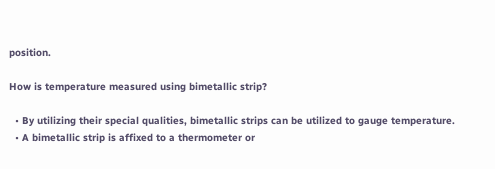position.

How is temperature measured using bimetallic strip?

  • By utilizing their special qualities, bimetallic strips can be utilized to gauge temperature.
  • A bimetallic strip is affixed to a thermometer or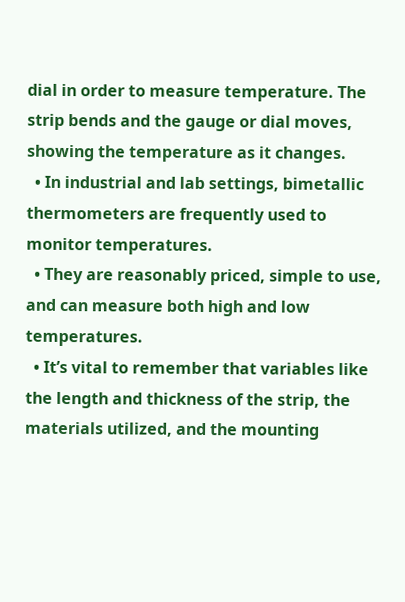dial in order to measure temperature. The strip bends and the gauge or dial moves, showing the temperature as it changes.
  • In industrial and lab settings, bimetallic thermometers are frequently used to monitor temperatures.
  • They are reasonably priced, simple to use, and can measure both high and low temperatures.
  • It’s vital to remember that variables like the length and thickness of the strip, the materials utilized, and the mounting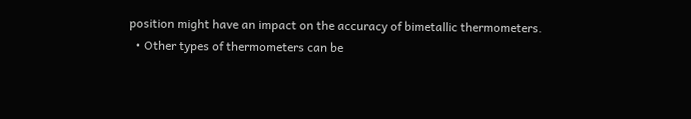position might have an impact on the accuracy of bimetallic thermometers.
  • Other types of thermometers can be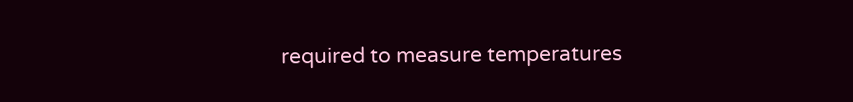required to measure temperatures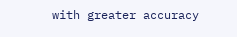with greater accuracy